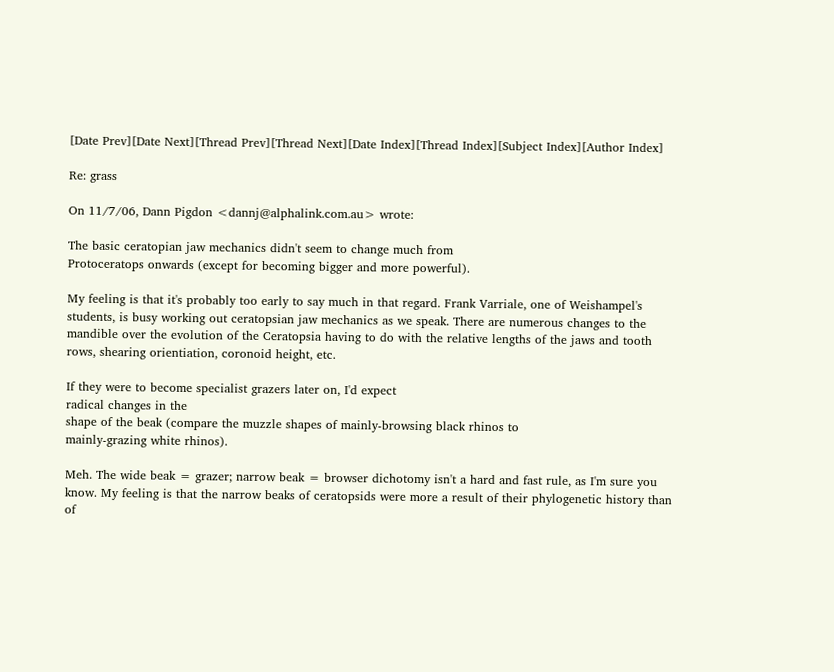[Date Prev][Date Next][Thread Prev][Thread Next][Date Index][Thread Index][Subject Index][Author Index]

Re: grass

On 11/7/06, Dann Pigdon <dannj@alphalink.com.au> wrote:

The basic ceratopian jaw mechanics didn't seem to change much from
Protoceratops onwards (except for becoming bigger and more powerful).

My feeling is that it's probably too early to say much in that regard. Frank Varriale, one of Weishampel's students, is busy working out ceratopsian jaw mechanics as we speak. There are numerous changes to the mandible over the evolution of the Ceratopsia having to do with the relative lengths of the jaws and tooth rows, shearing orientiation, coronoid height, etc.

If they were to become specialist grazers later on, I'd expect
radical changes in the
shape of the beak (compare the muzzle shapes of mainly-browsing black rhinos to
mainly-grazing white rhinos).

Meh. The wide beak = grazer; narrow beak = browser dichotomy isn't a hard and fast rule, as I'm sure you know. My feeling is that the narrow beaks of ceratopsids were more a result of their phylogenetic history than of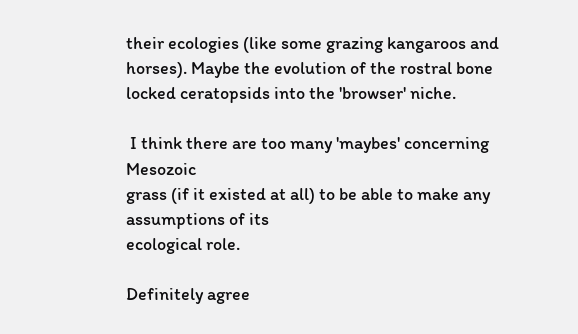their ecologies (like some grazing kangaroos and horses). Maybe the evolution of the rostral bone locked ceratopsids into the 'browser' niche.

 I think there are too many 'maybes' concerning Mesozoic
grass (if it existed at all) to be able to make any assumptions of its
ecological role.

Definitely agree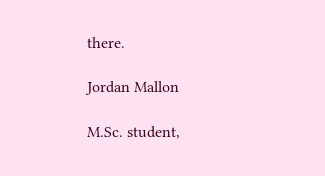there.

Jordan Mallon

M.Sc. student,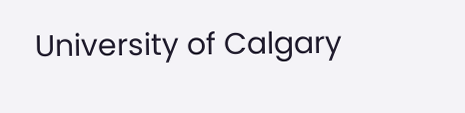University of Calgary